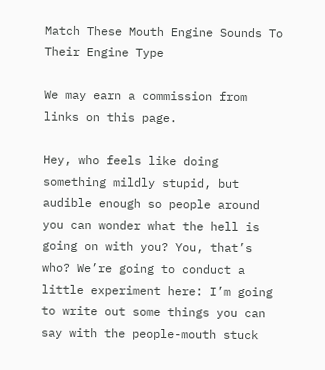Match These Mouth Engine Sounds To Their Engine Type

We may earn a commission from links on this page.

Hey, who feels like doing something mildly stupid, but audible enough so people around you can wonder what the hell is going on with you? You, that’s who? We’re going to conduct a little experiment here: I’m going to write out some things you can say with the people-mouth stuck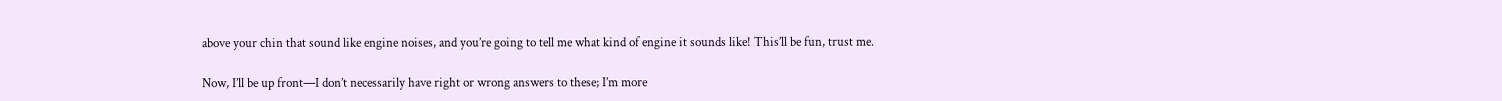above your chin that sound like engine noises, and you’re going to tell me what kind of engine it sounds like! This’ll be fun, trust me.

Now, I’ll be up front—I don’t necessarily have right or wrong answers to these; I’m more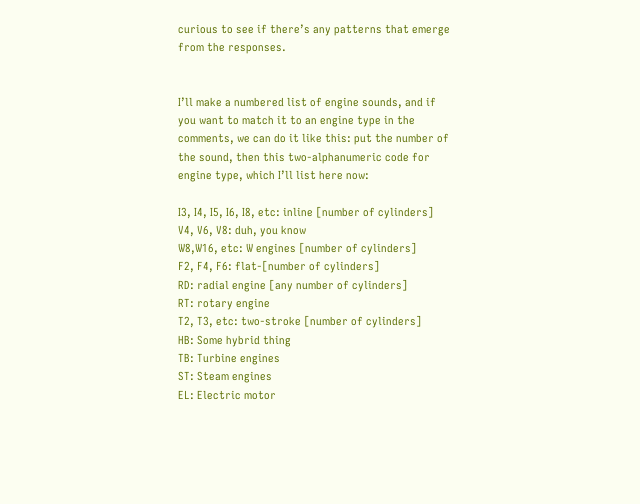curious to see if there’s any patterns that emerge from the responses.


I’ll make a numbered list of engine sounds, and if you want to match it to an engine type in the comments, we can do it like this: put the number of the sound, then this two-alphanumeric code for engine type, which I’ll list here now:

I3, I4, I5, I6, I8, etc: inline [number of cylinders]
V4, V6, V8: duh, you know
W8,W16, etc: W engines [number of cylinders]
F2, F4, F6: flat-[number of cylinders]
RD: radial engine [any number of cylinders]
RT: rotary engine
T2, T3, etc: two-stroke [number of cylinders]
HB: Some hybrid thing
TB: Turbine engines
ST: Steam engines
EL: Electric motor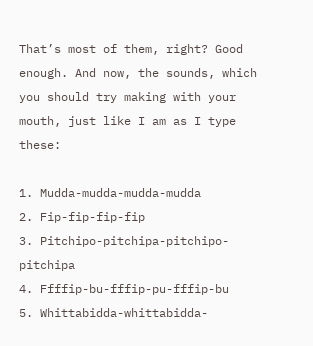That’s most of them, right? Good enough. And now, the sounds, which you should try making with your mouth, just like I am as I type these:

1. Mudda-mudda-mudda-mudda
2. Fip-fip-fip-fip
3. Pitchipo-pitchipa-pitchipo-pitchipa
4. Ffffip-bu-fffip-pu-fffip-bu
5. Whittabidda-whittabidda-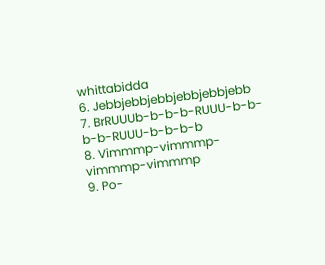whittabidda
6. Jebbjebbjebbjebbjebbjebb
7. BrRUUUb-b-b-b-RUUU-b-b-b-b-RUUU-b-b-b-b
8. Vimmmp-vimmmp-vimmmp-vimmmp
9. Po-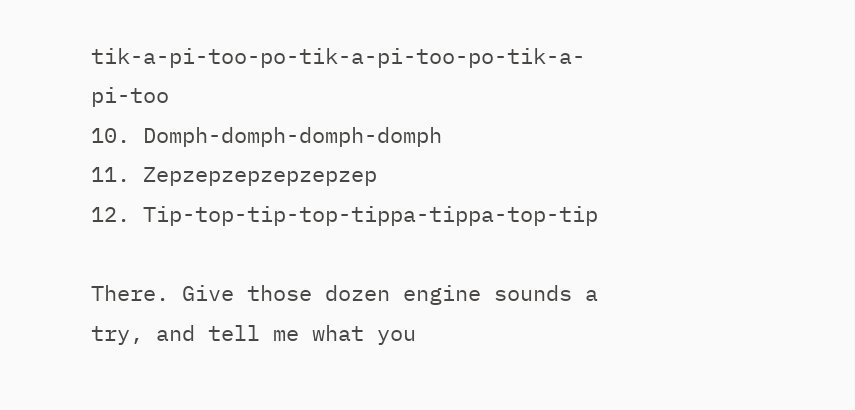tik-a-pi-too-po-tik-a-pi-too-po-tik-a-pi-too
10. Domph-domph-domph-domph
11. Zepzepzepzepzepzep
12. Tip-top-tip-top-tippa-tippa-top-tip

There. Give those dozen engine sounds a try, and tell me what you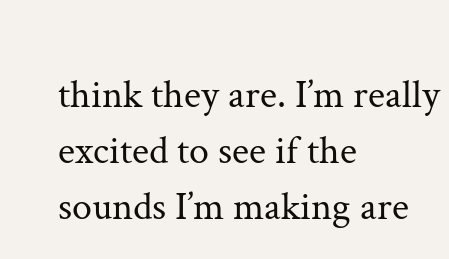think they are. I’m really excited to see if the sounds I’m making are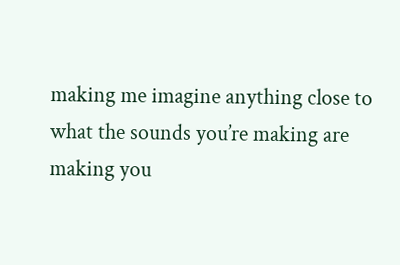making me imagine anything close to what the sounds you’re making are making you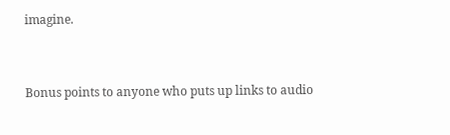imagine.


Bonus points to anyone who puts up links to audio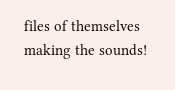files of themselves making the sounds!